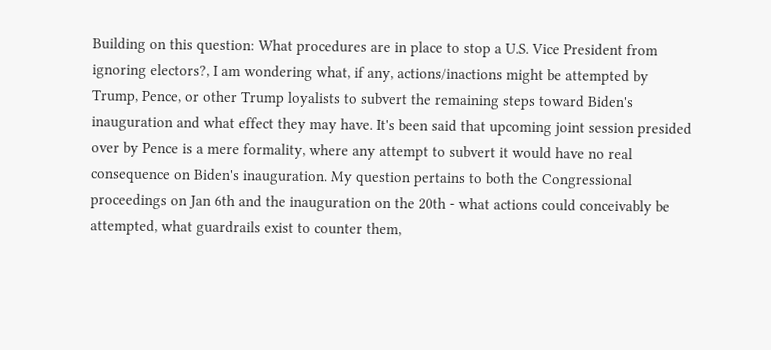Building on this question: What procedures are in place to stop a U.S. Vice President from ignoring electors?, I am wondering what, if any, actions/inactions might be attempted by Trump, Pence, or other Trump loyalists to subvert the remaining steps toward Biden's inauguration and what effect they may have. It's been said that upcoming joint session presided over by Pence is a mere formality, where any attempt to subvert it would have no real consequence on Biden's inauguration. My question pertains to both the Congressional proceedings on Jan 6th and the inauguration on the 20th - what actions could conceivably be attempted, what guardrails exist to counter them,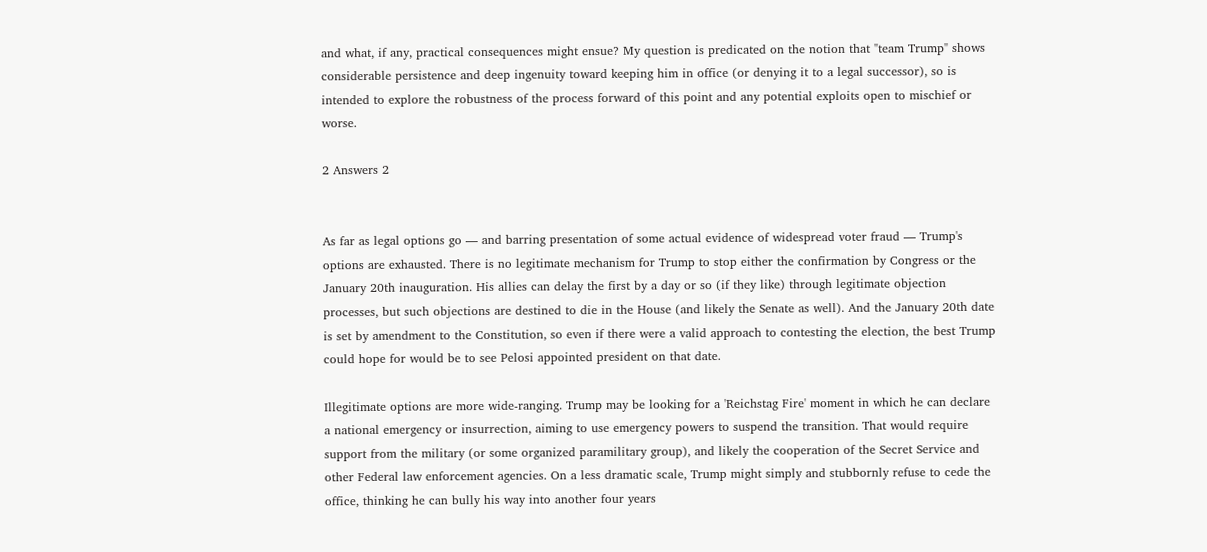and what, if any, practical consequences might ensue? My question is predicated on the notion that "team Trump" shows considerable persistence and deep ingenuity toward keeping him in office (or denying it to a legal successor), so is intended to explore the robustness of the process forward of this point and any potential exploits open to mischief or worse.

2 Answers 2


As far as legal options go — and barring presentation of some actual evidence of widespread voter fraud — Trump's options are exhausted. There is no legitimate mechanism for Trump to stop either the confirmation by Congress or the January 20th inauguration. His allies can delay the first by a day or so (if they like) through legitimate objection processes, but such objections are destined to die in the House (and likely the Senate as well). And the January 20th date is set by amendment to the Constitution, so even if there were a valid approach to contesting the election, the best Trump could hope for would be to see Pelosi appointed president on that date.

Illegitimate options are more wide-ranging. Trump may be looking for a 'Reichstag Fire' moment in which he can declare a national emergency or insurrection, aiming to use emergency powers to suspend the transition. That would require support from the military (or some organized paramilitary group), and likely the cooperation of the Secret Service and other Federal law enforcement agencies. On a less dramatic scale, Trump might simply and stubbornly refuse to cede the office, thinking he can bully his way into another four years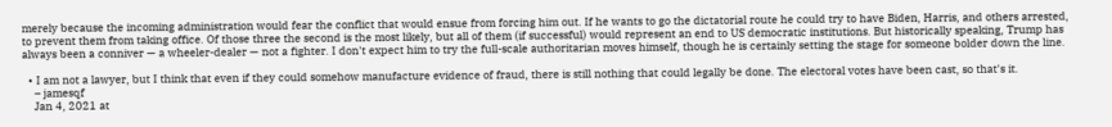merely because the incoming administration would fear the conflict that would ensue from forcing him out. If he wants to go the dictatorial route he could try to have Biden, Harris, and others arrested, to prevent them from taking office. Of those three the second is the most likely, but all of them (if successful) would represent an end to US democratic institutions. But historically speaking, Trump has always been a conniver — a wheeler-dealer — not a fighter. I don't expect him to try the full-scale authoritarian moves himself, though he is certainly setting the stage for someone bolder down the line.

  • I am not a lawyer, but I think that even if they could somehow manufacture evidence of fraud, there is still nothing that could legally be done. The electoral votes have been cast, so that's it.
    – jamesqf
    Jan 4, 2021 at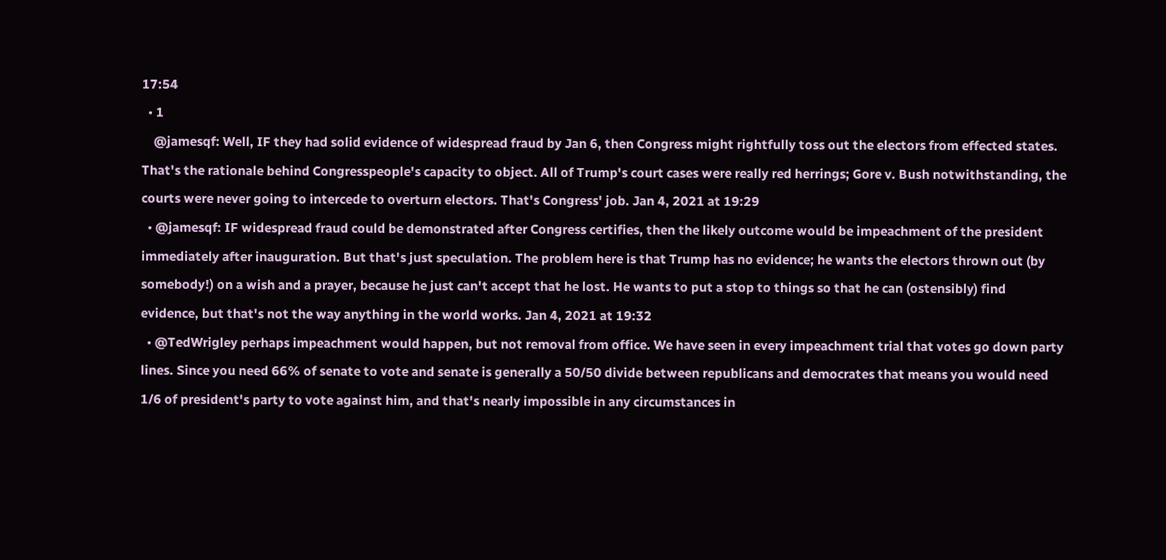17:54
  • 1
    @jamesqf: Well, IF they had solid evidence of widespread fraud by Jan 6, then Congress might rightfully toss out the electors from effected states. That's the rationale behind Congresspeople's capacity to object. All of Trump's court cases were really red herrings; Gore v. Bush notwithstanding, the courts were never going to intercede to overturn electors. That's Congress' job. Jan 4, 2021 at 19:29
  • @jamesqf: IF widespread fraud could be demonstrated after Congress certifies, then the likely outcome would be impeachment of the president immediately after inauguration. But that's just speculation. The problem here is that Trump has no evidence; he wants the electors thrown out (by somebody!) on a wish and a prayer, because he just can't accept that he lost. He wants to put a stop to things so that he can (ostensibly) find evidence, but that's not the way anything in the world works. Jan 4, 2021 at 19:32
  • @TedWrigley perhaps impeachment would happen, but not removal from office. We have seen in every impeachment trial that votes go down party lines. Since you need 66% of senate to vote and senate is generally a 50/50 divide between republicans and democrates that means you would need 1/6 of president's party to vote against him, and that's nearly impossible in any circumstances in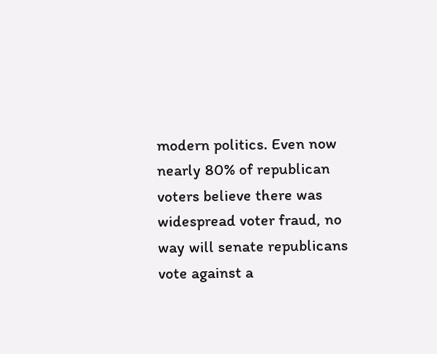modern politics. Even now nearly 80% of republican voters believe there was widespread voter fraud, no way will senate republicans vote against a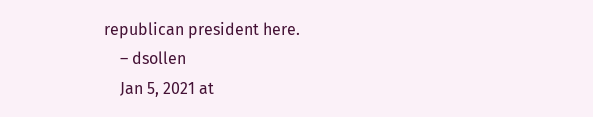republican president here.
    – dsollen
    Jan 5, 2021 at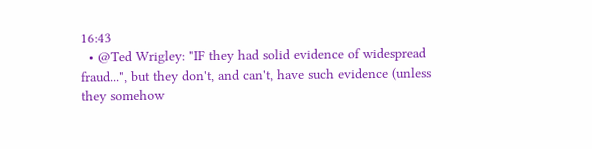16:43
  • @Ted Wrigley: "IF they had solid evidence of widespread fraud...", but they don't, and can't, have such evidence (unless they somehow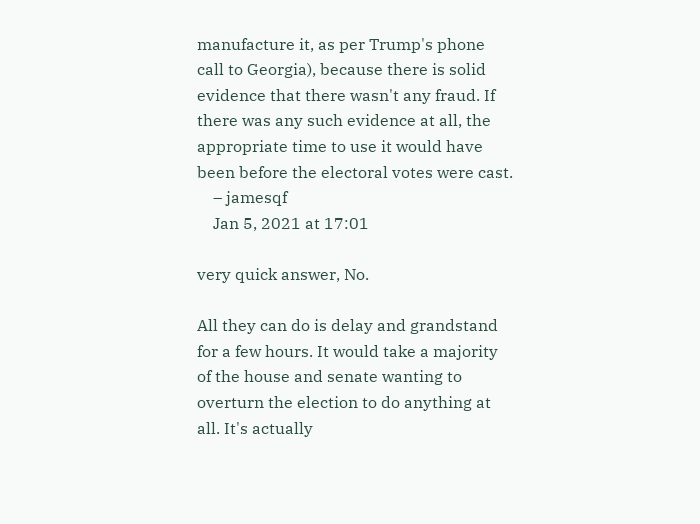manufacture it, as per Trump's phone call to Georgia), because there is solid evidence that there wasn't any fraud. If there was any such evidence at all, the appropriate time to use it would have been before the electoral votes were cast.
    – jamesqf
    Jan 5, 2021 at 17:01

very quick answer, No.

All they can do is delay and grandstand for a few hours. It would take a majority of the house and senate wanting to overturn the election to do anything at all. It's actually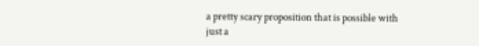a pretty scary proposition that is possible with just a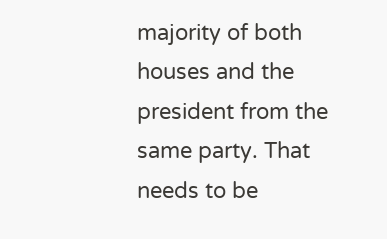majority of both houses and the president from the same party. That needs to be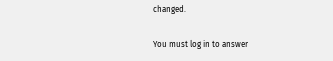changed.

You must log in to answer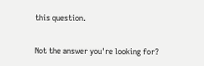this question.

Not the answer you're looking for?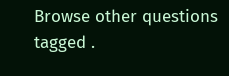Browse other questions tagged .